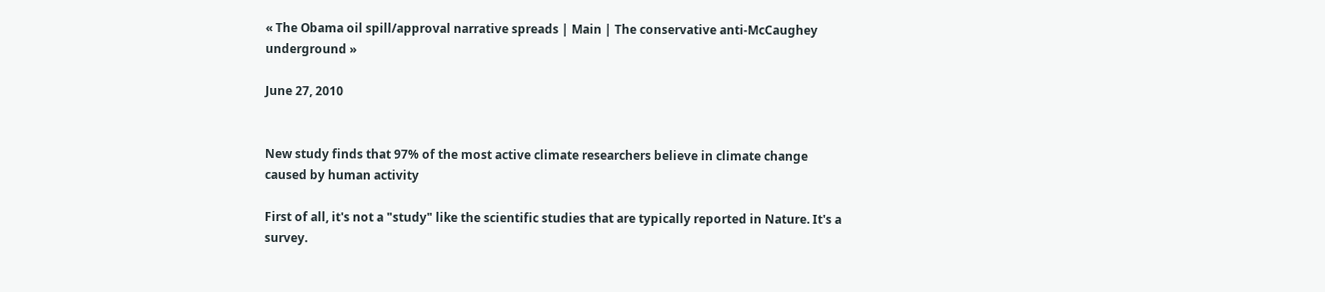« The Obama oil spill/approval narrative spreads | Main | The conservative anti-McCaughey underground »

June 27, 2010


New study finds that 97% of the most active climate researchers believe in climate change caused by human activity

First of all, it's not a "study" like the scientific studies that are typically reported in Nature. It's a survey.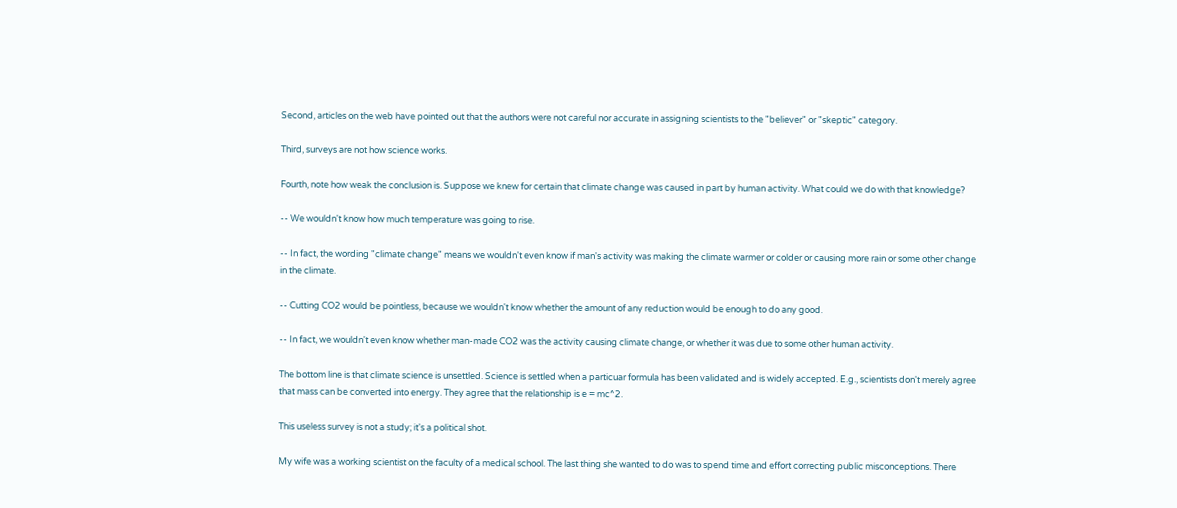Second, articles on the web have pointed out that the authors were not careful nor accurate in assigning scientists to the "believer" or "skeptic" category.

Third, surveys are not how science works.

Fourth, note how weak the conclusion is. Suppose we knew for certain that climate change was caused in part by human activity. What could we do with that knowledge?

-- We wouldn't know how much temperature was going to rise.

-- In fact, the wording "climate change" means we wouldn't even know if man's activity was making the climate warmer or colder or causing more rain or some other change in the climate.

-- Cutting CO2 would be pointless, because we wouldn't know whether the amount of any reduction would be enough to do any good.

-- In fact, we wouldn't even know whether man-made CO2 was the activity causing climate change, or whether it was due to some other human activity.

The bottom line is that climate science is unsettled. Science is settled when a particuar formula has been validated and is widely accepted. E.g., scientists don't merely agree that mass can be converted into energy. They agree that the relationship is e = mc^2.

This useless survey is not a study; it's a political shot.

My wife was a working scientist on the faculty of a medical school. The last thing she wanted to do was to spend time and effort correcting public misconceptions. There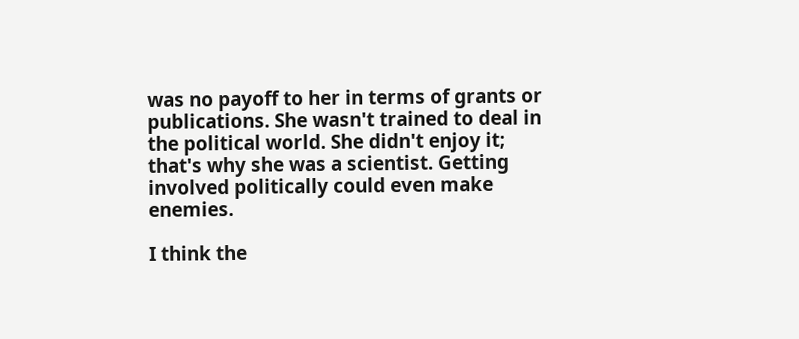was no payoff to her in terms of grants or publications. She wasn't trained to deal in the political world. She didn't enjoy it; that's why she was a scientist. Getting involved politically could even make enemies.

I think the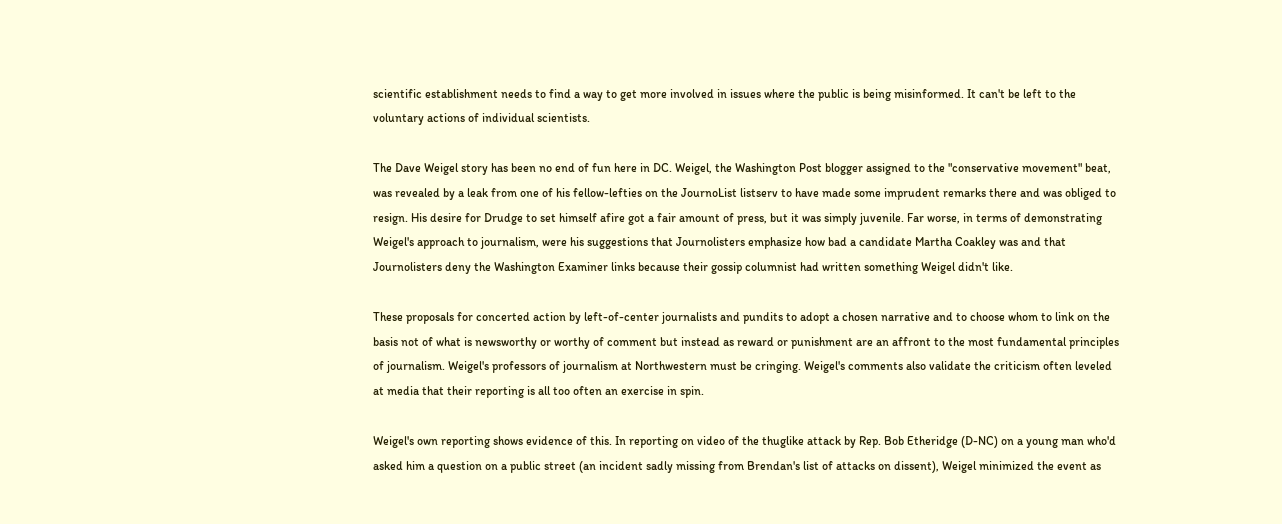scientific establishment needs to find a way to get more involved in issues where the public is being misinformed. It can't be left to the voluntary actions of individual scientists.

The Dave Weigel story has been no end of fun here in DC. Weigel, the Washington Post blogger assigned to the "conservative movement" beat, was revealed by a leak from one of his fellow-lefties on the JournoList listserv to have made some imprudent remarks there and was obliged to resign. His desire for Drudge to set himself afire got a fair amount of press, but it was simply juvenile. Far worse, in terms of demonstrating Weigel's approach to journalism, were his suggestions that Journolisters emphasize how bad a candidate Martha Coakley was and that Journolisters deny the Washington Examiner links because their gossip columnist had written something Weigel didn't like.

These proposals for concerted action by left-of-center journalists and pundits to adopt a chosen narrative and to choose whom to link on the basis not of what is newsworthy or worthy of comment but instead as reward or punishment are an affront to the most fundamental principles of journalism. Weigel's professors of journalism at Northwestern must be cringing. Weigel's comments also validate the criticism often leveled at media that their reporting is all too often an exercise in spin.

Weigel's own reporting shows evidence of this. In reporting on video of the thuglike attack by Rep. Bob Etheridge (D-NC) on a young man who'd asked him a question on a public street (an incident sadly missing from Brendan's list of attacks on dissent), Weigel minimized the event as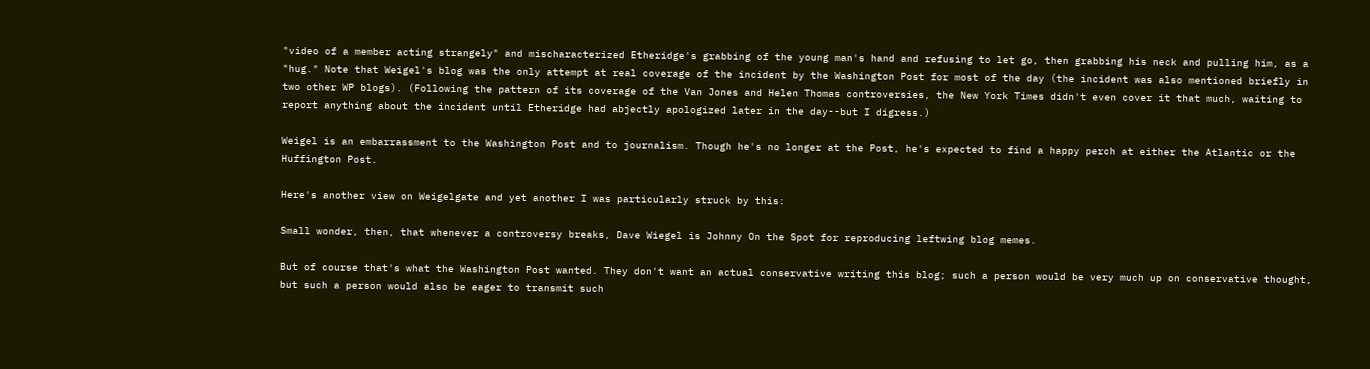"video of a member acting strangely" and mischaracterized Etheridge's grabbing of the young man's hand and refusing to let go, then grabbing his neck and pulling him, as a "hug." Note that Weigel's blog was the only attempt at real coverage of the incident by the Washington Post for most of the day (the incident was also mentioned briefly in two other WP blogs). (Following the pattern of its coverage of the Van Jones and Helen Thomas controversies, the New York Times didn't even cover it that much, waiting to report anything about the incident until Etheridge had abjectly apologized later in the day--but I digress.)

Weigel is an embarrassment to the Washington Post and to journalism. Though he's no longer at the Post, he's expected to find a happy perch at either the Atlantic or the Huffington Post.

Here's another view on Weigelgate and yet another I was particularly struck by this:

Small wonder, then, that whenever a controversy breaks, Dave Wiegel is Johnny On the Spot for reproducing leftwing blog memes.

But of course that's what the Washington Post wanted. They don't want an actual conservative writing this blog; such a person would be very much up on conservative thought, but such a person would also be eager to transmit such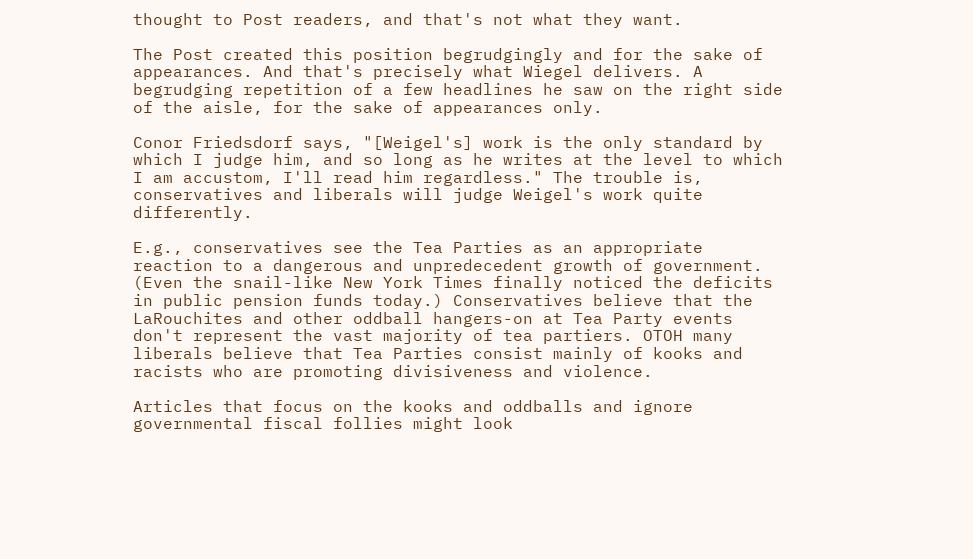thought to Post readers, and that's not what they want.

The Post created this position begrudgingly and for the sake of appearances. And that's precisely what Wiegel delivers. A begrudging repetition of a few headlines he saw on the right side of the aisle, for the sake of appearances only.

Conor Friedsdorf says, "[Weigel's] work is the only standard by which I judge him, and so long as he writes at the level to which I am accustom, I'll read him regardless." The trouble is, conservatives and liberals will judge Weigel's work quite differently.

E.g., conservatives see the Tea Parties as an appropriate reaction to a dangerous and unpredecedent growth of government. (Even the snail-like New York Times finally noticed the deficits in public pension funds today.) Conservatives believe that the LaRouchites and other oddball hangers-on at Tea Party events don't represent the vast majority of tea partiers. OTOH many liberals believe that Tea Parties consist mainly of kooks and racists who are promoting divisiveness and violence.

Articles that focus on the kooks and oddballs and ignore governmental fiscal follies might look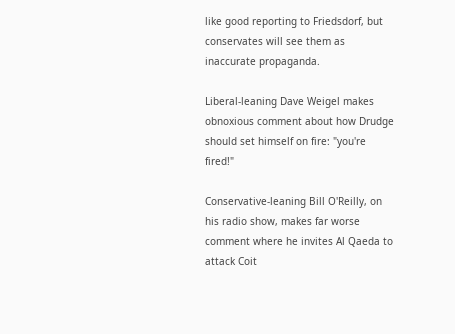like good reporting to Friedsdorf, but conservates will see them as inaccurate propaganda.

Liberal-leaning Dave Weigel makes obnoxious comment about how Drudge should set himself on fire: "you're fired!"

Conservative-leaning Bill O'Reilly, on his radio show, makes far worse comment where he invites Al Qaeda to attack Coit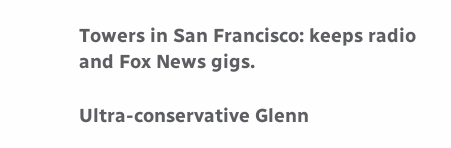Towers in San Francisco: keeps radio and Fox News gigs.

Ultra-conservative Glenn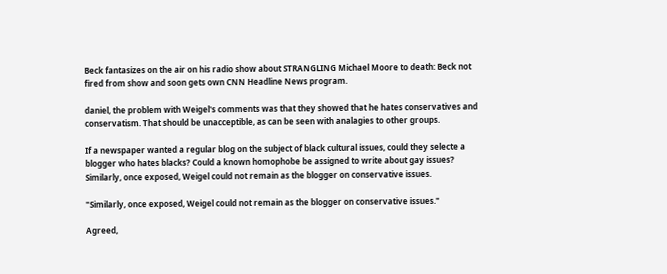Beck fantasizes on the air on his radio show about STRANGLING Michael Moore to death: Beck not fired from show and soon gets own CNN Headline News program.

daniel, the problem with Weigel's comments was that they showed that he hates conservatives and conservatism. That should be unacceptible, as can be seen with analagies to other groups.

If a newspaper wanted a regular blog on the subject of black cultural issues, could they selecte a blogger who hates blacks? Could a known homophobe be assigned to write about gay issues? Similarly, once exposed, Weigel could not remain as the blogger on conservative issues.

"Similarly, once exposed, Weigel could not remain as the blogger on conservative issues."

Agreed,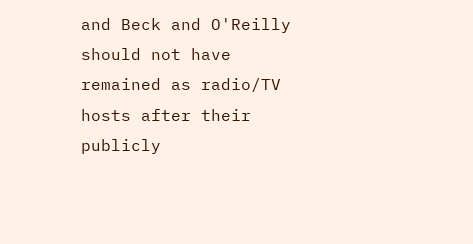and Beck and O'Reilly should not have remained as radio/TV hosts after their publicly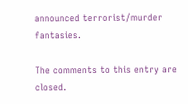announced terrorist/murder fantasies.

The comments to this entry are closed.